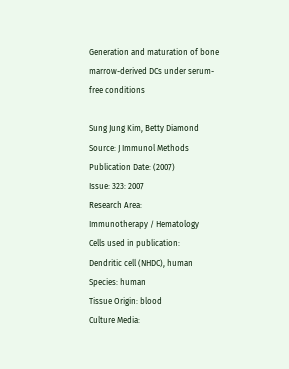Generation and maturation of bone marrow-derived DCs under serum-free conditions

Sung Jung Kim, Betty Diamond
Source: J Immunol Methods
Publication Date: (2007)
Issue: 323: 2007
Research Area:
Immunotherapy / Hematology
Cells used in publication:
Dendritic cell (NHDC), human
Species: human
Tissue Origin: blood
Culture Media: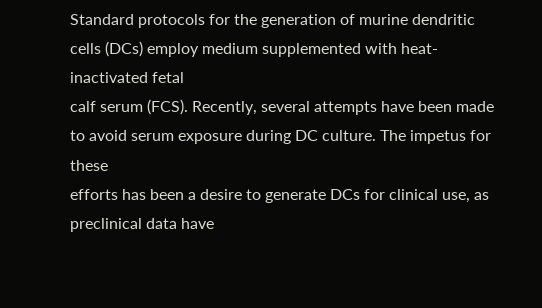Standard protocols for the generation of murine dendritic cells (DCs) employ medium supplemented with heat-inactivated fetal
calf serum (FCS). Recently, several attempts have been made to avoid serum exposure during DC culture. The impetus for these
efforts has been a desire to generate DCs for clinical use, as preclinical data have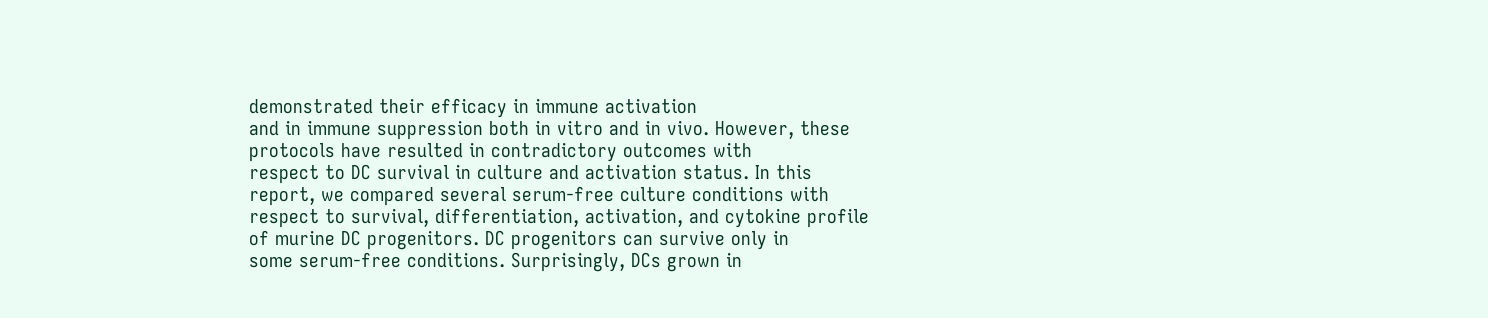demonstrated their efficacy in immune activation
and in immune suppression both in vitro and in vivo. However, these protocols have resulted in contradictory outcomes with
respect to DC survival in culture and activation status. In this report, we compared several serum-free culture conditions with
respect to survival, differentiation, activation, and cytokine profile of murine DC progenitors. DC progenitors can survive only in
some serum-free conditions. Surprisingly, DCs grown in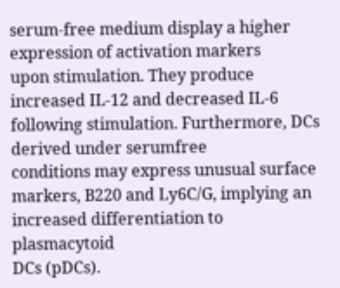serum-free medium display a higher expression of activation markers
upon stimulation. They produce increased IL-12 and decreased IL-6 following stimulation. Furthermore, DCs derived under serumfree
conditions may express unusual surface markers, B220 and Ly6C/G, implying an increased differentiation to plasmacytoid
DCs (pDCs).